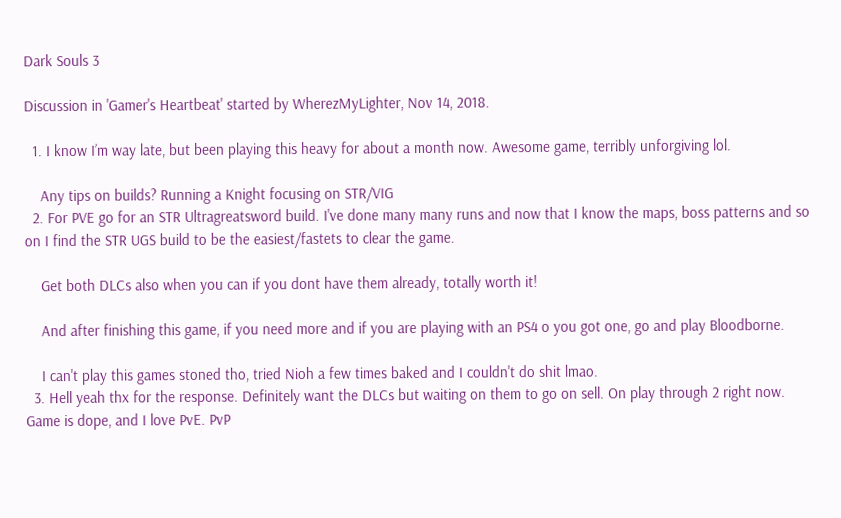Dark Souls 3

Discussion in 'Gamer's Heartbeat' started by WherezMyLighter, Nov 14, 2018.

  1. I know I’m way late, but been playing this heavy for about a month now. Awesome game, terribly unforgiving lol.

    Any tips on builds? Running a Knight focusing on STR/VIG
  2. For PVE go for an STR Ultragreatsword build. I've done many many runs and now that I know the maps, boss patterns and so on I find the STR UGS build to be the easiest/fastets to clear the game.

    Get both DLCs also when you can if you dont have them already, totally worth it!

    And after finishing this game, if you need more and if you are playing with an PS4 o you got one, go and play Bloodborne.

    I can't play this games stoned tho, tried Nioh a few times baked and I couldn't do shit lmao.
  3. Hell yeah thx for the response. Definitely want the DLCs but waiting on them to go on sell. On play through 2 right now. Game is dope, and I love PvE. PvP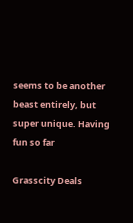seems to be another beast entirely, but super unique. Having fun so far

Grasscity Deals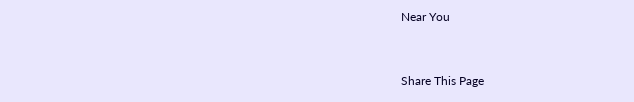Near You


Share This Page